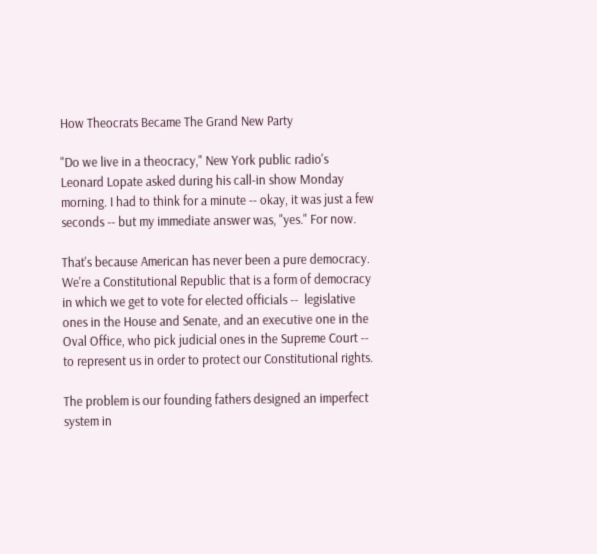How Theocrats Became The Grand New Party

"Do we live in a theocracy," New York public radio's Leonard Lopate asked during his call-in show Monday morning. I had to think for a minute -- okay, it was just a few seconds -- but my immediate answer was, "yes." For now.

That's because American has never been a pure democracy. We're a Constitutional Republic that is a form of democracy in which we get to vote for elected officials --  legislative ones in the House and Senate, and an executive one in the Oval Office, who pick judicial ones in the Supreme Court -- to represent us in order to protect our Constitutional rights.

The problem is our founding fathers designed an imperfect system in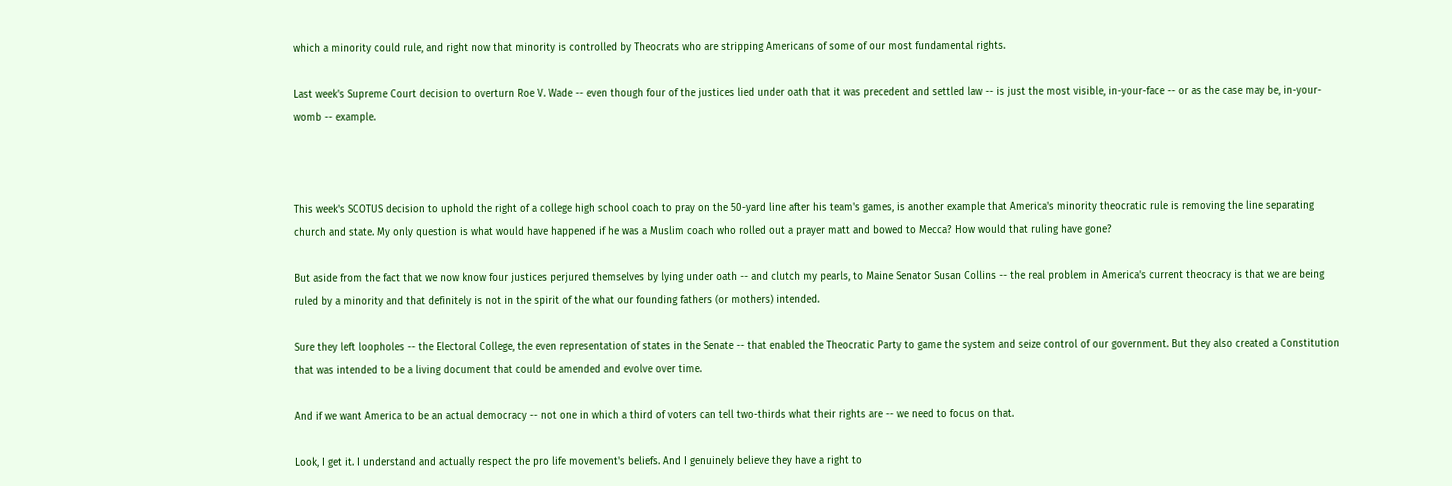which a minority could rule, and right now that minority is controlled by Theocrats who are stripping Americans of some of our most fundamental rights.

Last week's Supreme Court decision to overturn Roe V. Wade -- even though four of the justices lied under oath that it was precedent and settled law -- is just the most visible, in-your-face -- or as the case may be, in-your-womb -- example.



This week's SCOTUS decision to uphold the right of a college high school coach to pray on the 50-yard line after his team's games, is another example that America's minority theocratic rule is removing the line separating church and state. My only question is what would have happened if he was a Muslim coach who rolled out a prayer matt and bowed to Mecca? How would that ruling have gone?

But aside from the fact that we now know four justices perjured themselves by lying under oath -- and clutch my pearls, to Maine Senator Susan Collins -- the real problem in America's current theocracy is that we are being ruled by a minority and that definitely is not in the spirit of the what our founding fathers (or mothers) intended.

Sure they left loopholes -- the Electoral College, the even representation of states in the Senate -- that enabled the Theocratic Party to game the system and seize control of our government. But they also created a Constitution that was intended to be a living document that could be amended and evolve over time.

And if we want America to be an actual democracy -- not one in which a third of voters can tell two-thirds what their rights are -- we need to focus on that.

Look, I get it. I understand and actually respect the pro life movement's beliefs. And I genuinely believe they have a right to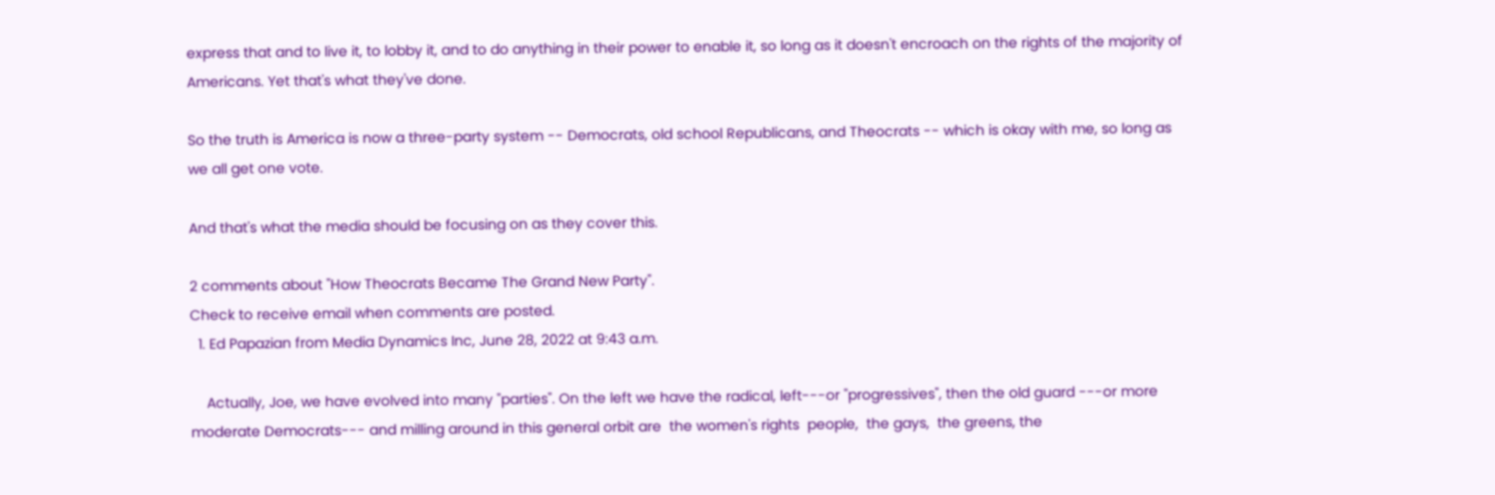express that and to live it, to lobby it, and to do anything in their power to enable it, so long as it doesn't encroach on the rights of the majority of Americans. Yet that's what they've done.

So the truth is America is now a three-party system -- Democrats, old school Republicans, and Theocrats -- which is okay with me, so long as we all get one vote.

And that's what the media should be focusing on as they cover this.

2 comments about "How Theocrats Became The Grand New Party".
Check to receive email when comments are posted.
  1. Ed Papazian from Media Dynamics Inc, June 28, 2022 at 9:43 a.m.

    Actually, Joe, we have evolved into many "parties". On the left we have the radical, left---or "progressives", then the old guard ---or more moderate Democrats--- and milling around in this general orbit are  the women's rights  people,  the gays,  the greens, the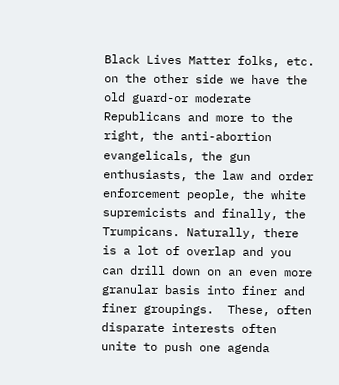Black Lives Matter folks, etc.  on the other side we have the old guard-or moderate Republicans and more to the right, the anti-abortion evangelicals, the gun enthusiasts, the law and order enforcement people, the white supremicists and finally, the Trumpicans. Naturally, there is a lot of overlap and you can drill down on an even more granular basis into finer and finer groupings.  These, often disparate interests often unite to push one agenda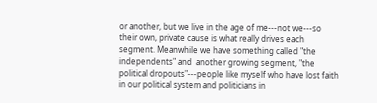or another, but we live in the age of me---not we---so their own, private cause is what really drives each segment. Meanwhile we have something called "the independents" and  another growing segment, "the political dropouts"---people like myself who have lost faith in our political system and politicians in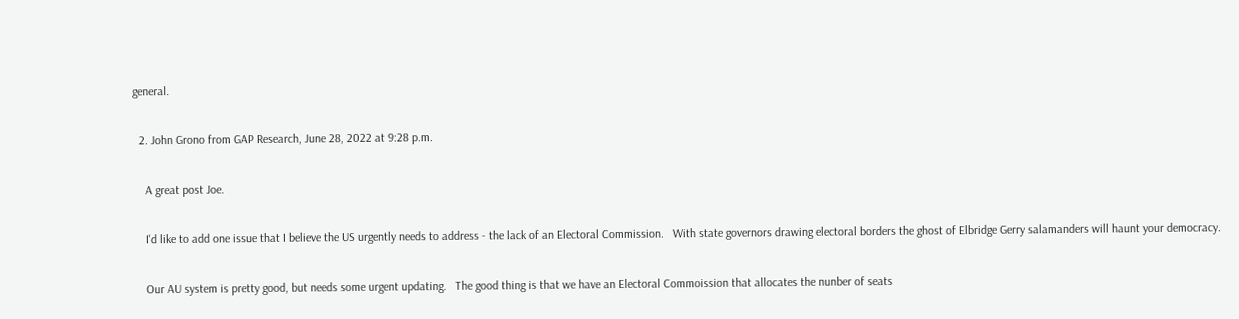general.

  2. John Grono from GAP Research, June 28, 2022 at 9:28 p.m.

    A great post Joe.

    I'd like to add one issue that I believe the US urgently needs to address - the lack of an Electoral Commission.   With state governors drawing electoral borders the ghost of Elbridge Gerry salamanders will haunt your democracy.

    Our AU system is pretty good, but needs some urgent updating.   The good thing is that we have an Electoral Commoission that allocates the nunber of seats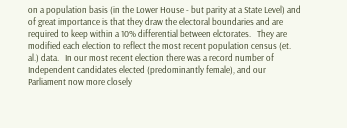on a population basis (in the Lower House - but parity at a State Level) and of great importance is that they draw the electoral boundaries and are required to keep within a 10% differential between elctorates.   They are modified each election to reflect the most recent population census (et. al.) data.   In our most recent election there was a record number of Independent candidates elected (predominantly female), and our Parliament now more closely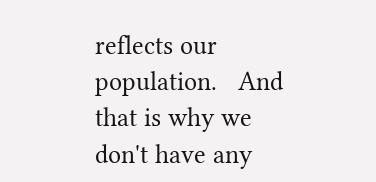reflects our population.   And that is why we don't have any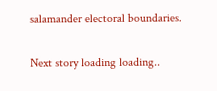salamander electoral boundaries.

Next story loading loading..